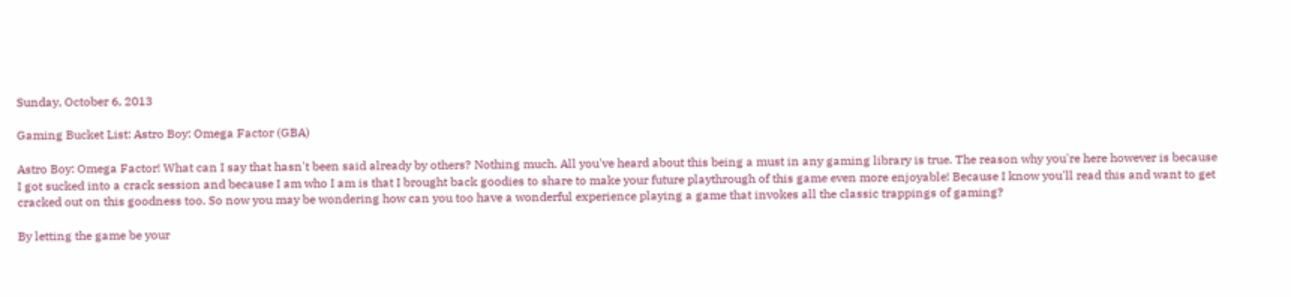Sunday, October 6, 2013

Gaming Bucket List: Astro Boy: Omega Factor (GBA)

Astro Boy: Omega Factor! What can I say that hasn't been said already by others? Nothing much. All you've heard about this being a must in any gaming library is true. The reason why you're here however is because I got sucked into a crack session and because I am who I am is that I brought back goodies to share to make your future playthrough of this game even more enjoyable! Because I know you'll read this and want to get cracked out on this goodness too. So now you may be wondering how can you too have a wonderful experience playing a game that invokes all the classic trappings of gaming?

By letting the game be your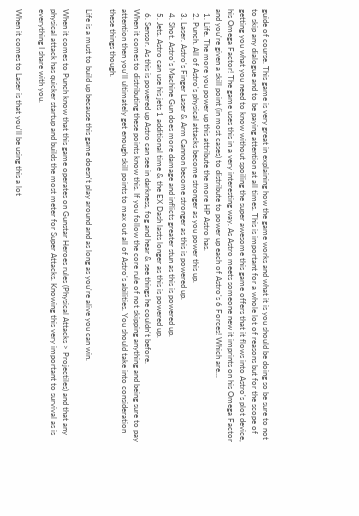guide of course. This game is very great in explaining how the game works and what it is you should be doing so be sure to not to skip any dialogue and to be paying attention at all times. This is important for a whole lot of reasons but for the scope of getting you what you need to know without spoiling the super awesome this game offers that it flows into Astro's plot device, his Omega Factor! The game uses this in a very interesting way. As Astro meets someone new it imprints on his Omega Factor and you're given a skill point (in most cases) to distribute to power up each of Astro's 6 Forces! Which are...
  1. Life. The more you power up this attribute the more HP Astro has.
  2. Punch. All of Astro's physical attacks become stronger as you power this up.
  3. Laser. Astro's Finger Laser & Arm Cannon become stronger as this is powered up.
  4. Shot. Astro's Machine Gun does more damage and inflicts greater stun as this is powered up.
  5. Jets. Astro can use his jets 1 additional time & the EX Dash lasts longer as this is powered up.
  6. Sensor. As this is powered up Astro can see in darkness, fog and hear & see things he couldn't before.
When it comes to distributing these points know this. If you follow the core rule of not skipping anything and being sure to pay attention then you'll ultimately get enough skill points to max out all of Astro's abilities. You should take into consideration these things though.

Life is a must to build up because this game doesn't play around and as long as you're alive you can win.

When it comes to Punch know that this game operates on Gunstar Heroes rules (Physical Attacks > Projectiles) and that any physical attack has quicker startup and builds the most meter for Super Attacks. Knowing this very important to survival as is everything I share with you.

When it comes to Laser is that you'll be using this a lot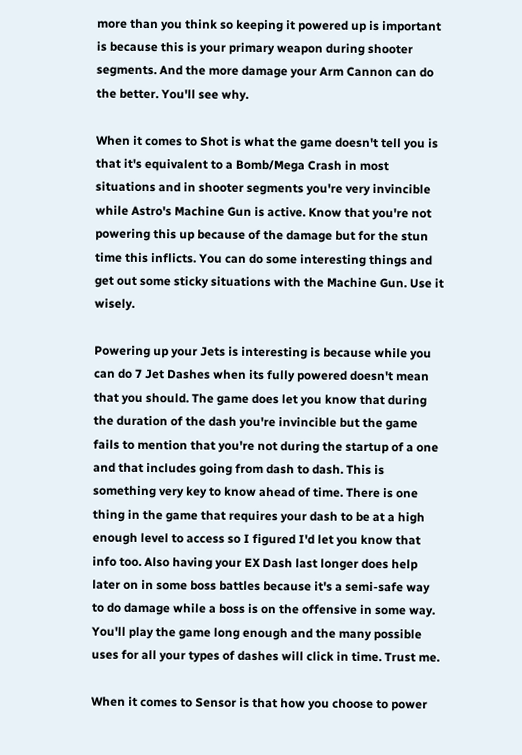more than you think so keeping it powered up is important is because this is your primary weapon during shooter segments. And the more damage your Arm Cannon can do the better. You'll see why.

When it comes to Shot is what the game doesn't tell you is that it's equivalent to a Bomb/Mega Crash in most situations and in shooter segments you're very invincible while Astro's Machine Gun is active. Know that you're not powering this up because of the damage but for the stun time this inflicts. You can do some interesting things and get out some sticky situations with the Machine Gun. Use it wisely.

Powering up your Jets is interesting is because while you can do 7 Jet Dashes when its fully powered doesn't mean that you should. The game does let you know that during the duration of the dash you're invincible but the game fails to mention that you're not during the startup of a one and that includes going from dash to dash. This is something very key to know ahead of time. There is one thing in the game that requires your dash to be at a high enough level to access so I figured I'd let you know that info too. Also having your EX Dash last longer does help later on in some boss battles because it's a semi-safe way to do damage while a boss is on the offensive in some way. You'll play the game long enough and the many possible uses for all your types of dashes will click in time. Trust me.

When it comes to Sensor is that how you choose to power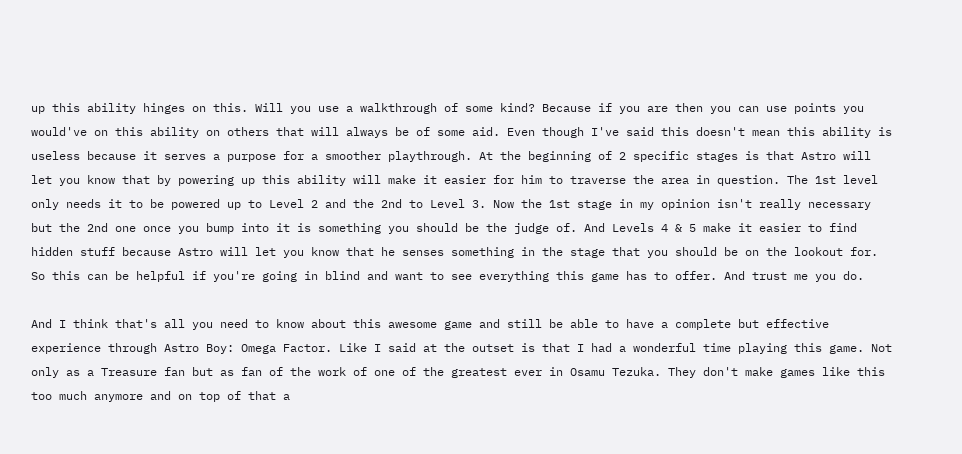up this ability hinges on this. Will you use a walkthrough of some kind? Because if you are then you can use points you would've on this ability on others that will always be of some aid. Even though I've said this doesn't mean this ability is useless because it serves a purpose for a smoother playthrough. At the beginning of 2 specific stages is that Astro will let you know that by powering up this ability will make it easier for him to traverse the area in question. The 1st level only needs it to be powered up to Level 2 and the 2nd to Level 3. Now the 1st stage in my opinion isn't really necessary but the 2nd one once you bump into it is something you should be the judge of. And Levels 4 & 5 make it easier to find hidden stuff because Astro will let you know that he senses something in the stage that you should be on the lookout for. So this can be helpful if you're going in blind and want to see everything this game has to offer. And trust me you do.

And I think that's all you need to know about this awesome game and still be able to have a complete but effective experience through Astro Boy: Omega Factor. Like I said at the outset is that I had a wonderful time playing this game. Not only as a Treasure fan but as fan of the work of one of the greatest ever in Osamu Tezuka. They don't make games like this too much anymore and on top of that a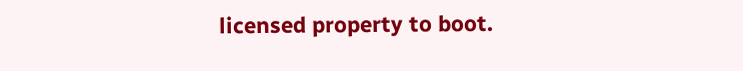licensed property to boot.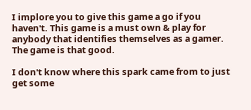I implore you to give this game a go if you haven't. This game is a must own & play for anybody that identifies themselves as a gamer. The game is that good.

I don't know where this spark came from to just get some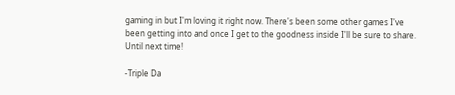gaming in but I'm loving it right now. There's been some other games I've been getting into and once I get to the goodness inside I'll be sure to share. Until next time!

-Triple Da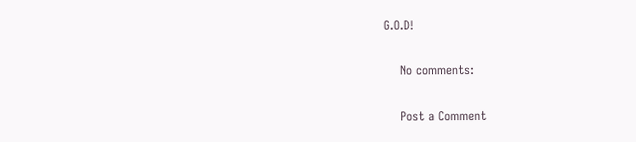G.O.D!

    No comments:

    Post a Comment